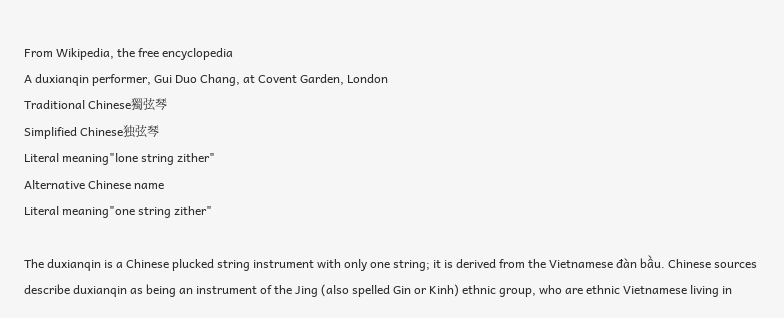From Wikipedia, the free encyclopedia
A duxianqin performer, Gui Duo Chang, at Covent Garden, London
Traditional Chinese獨弦琴
Simplified Chinese独弦琴
Literal meaning"lone string zither"
Alternative Chinese name
Literal meaning"one string zither"

The duxianqin is a Chinese plucked string instrument with only one string; it is derived from the Vietnamese đàn bầu. Chinese sources describe duxianqin as being an instrument of the Jing (also spelled Gin or Kinh) ethnic group, who are ethnic Vietnamese living in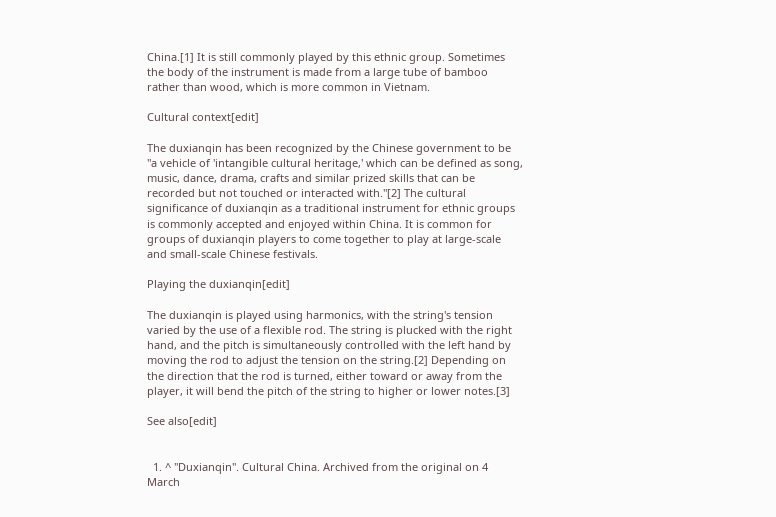China.[1] It is still commonly played by this ethnic group. Sometimes the body of the instrument is made from a large tube of bamboo rather than wood, which is more common in Vietnam.

Cultural context[edit]

The duxianqin has been recognized by the Chinese government to be "a vehicle of 'intangible cultural heritage,' which can be defined as song, music, dance, drama, crafts and similar prized skills that can be recorded but not touched or interacted with."[2] The cultural significance of duxianqin as a traditional instrument for ethnic groups is commonly accepted and enjoyed within China. It is common for groups of duxianqin players to come together to play at large-scale and small-scale Chinese festivals.

Playing the duxianqin[edit]

The duxianqin is played using harmonics, with the string's tension varied by the use of a flexible rod. The string is plucked with the right hand, and the pitch is simultaneously controlled with the left hand by moving the rod to adjust the tension on the string.[2] Depending on the direction that the rod is turned, either toward or away from the player, it will bend the pitch of the string to higher or lower notes.[3]

See also[edit]


  1. ^ "Duxianqin". Cultural China. Archived from the original on 4 March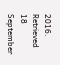2016. Retrieved 18 September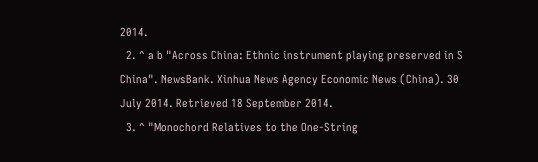2014.
  2. ^ a b "Across China: Ethnic instrument playing preserved in S China". NewsBank. Xinhua News Agency Economic News (China). 30 July 2014. Retrieved 18 September 2014.
  3. ^ "Monochord Relatives to the One-String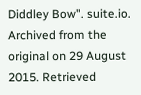Diddley Bow". suite.io. Archived from the original on 29 August 2015. Retrieved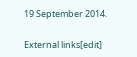19 September 2014.

External links[edit]